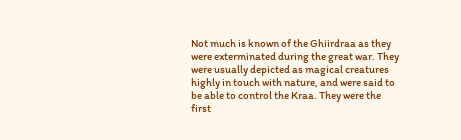Not much is known of the Ghiirdraa as they were exterminated during the great war. They were usually depicted as magical creatures highly in touch with nature, and were said to be able to control the Kraa. They were the first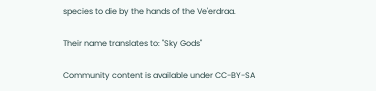species to die by the hands of the Ve'erdraa.

Their name translates to: "Sky Gods"

Community content is available under CC-BY-SA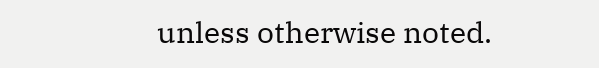unless otherwise noted.